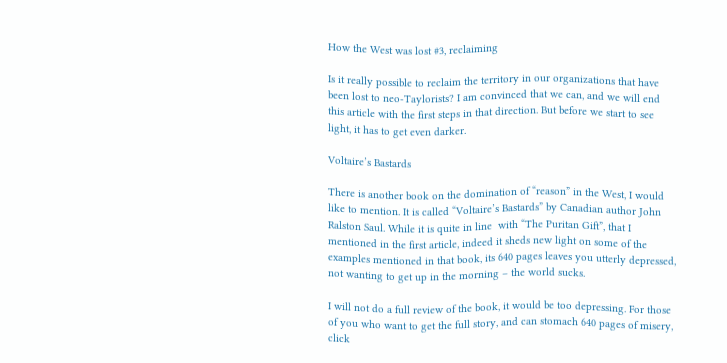How the West was lost #3, reclaiming

Is it really possible to reclaim the territory in our organizations that have been lost to neo-Taylorists? I am convinced that we can, and we will end this article with the first steps in that direction. But before we start to see light, it has to get even darker.

Voltaire’s Bastards

There is another book on the domination of “reason” in the West, I would like to mention. It is called “Voltaire’s Bastards” by Canadian author John Ralston Saul. While it is quite in line  with “The Puritan Gift”, that I mentioned in the first article, indeed it sheds new light on some of the examples mentioned in that book, its 640 pages leaves you utterly depressed, not wanting to get up in the morning – the world sucks.

I will not do a full review of the book, it would be too depressing. For those of you who want to get the full story, and can stomach 640 pages of misery, click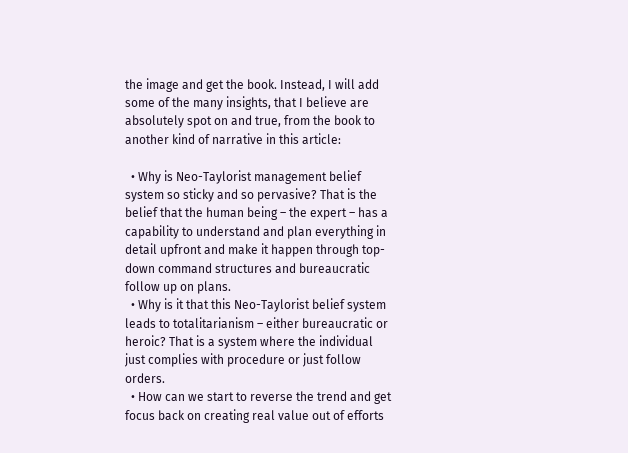the image and get the book. Instead, I will add some of the many insights, that I believe are absolutely spot on and true, from the book to another kind of narrative in this article:

  • Why is Neo-Taylorist management belief system so sticky and so pervasive? That is the belief that the human being – the expert – has a capability to understand and plan everything in detail upfront and make it happen through top-down command structures and bureaucratic follow up on plans.
  • Why is it that this Neo-Taylorist belief system leads to totalitarianism – either bureaucratic or heroic? That is a system where the individual just complies with procedure or just follow orders.
  • How can we start to reverse the trend and get focus back on creating real value out of efforts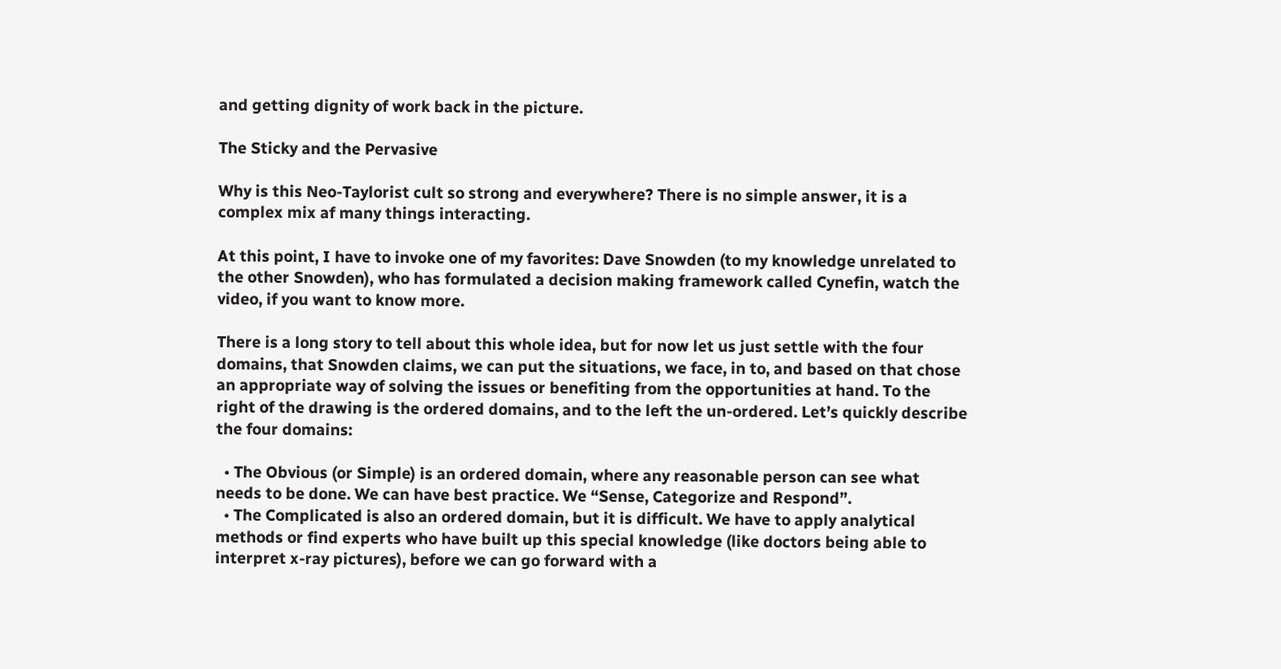and getting dignity of work back in the picture.

The Sticky and the Pervasive

Why is this Neo-Taylorist cult so strong and everywhere? There is no simple answer, it is a complex mix af many things interacting.

At this point, I have to invoke one of my favorites: Dave Snowden (to my knowledge unrelated to the other Snowden), who has formulated a decision making framework called Cynefin, watch the video, if you want to know more.

There is a long story to tell about this whole idea, but for now let us just settle with the four domains, that Snowden claims, we can put the situations, we face, in to, and based on that chose an appropriate way of solving the issues or benefiting from the opportunities at hand. To the right of the drawing is the ordered domains, and to the left the un-ordered. Let’s quickly describe the four domains:

  • The Obvious (or Simple) is an ordered domain, where any reasonable person can see what needs to be done. We can have best practice. We “Sense, Categorize and Respond”.
  • The Complicated is also an ordered domain, but it is difficult. We have to apply analytical methods or find experts who have built up this special knowledge (like doctors being able to interpret x-ray pictures), before we can go forward with a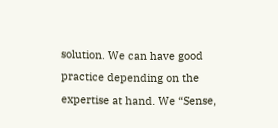solution. We can have good practice depending on the expertise at hand. We “Sense,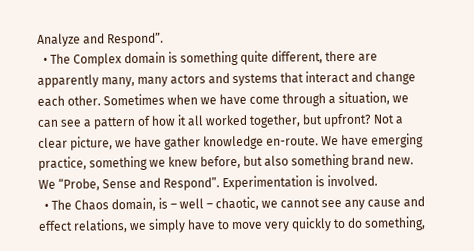Analyze and Respond”.
  • The Complex domain is something quite different, there are apparently many, many actors and systems that interact and change each other. Sometimes when we have come through a situation, we can see a pattern of how it all worked together, but upfront? Not a clear picture, we have gather knowledge en-route. We have emerging practice, something we knew before, but also something brand new. We “Probe, Sense and Respond”. Experimentation is involved.
  • The Chaos domain, is – well – chaotic, we cannot see any cause and effect relations, we simply have to move very quickly to do something,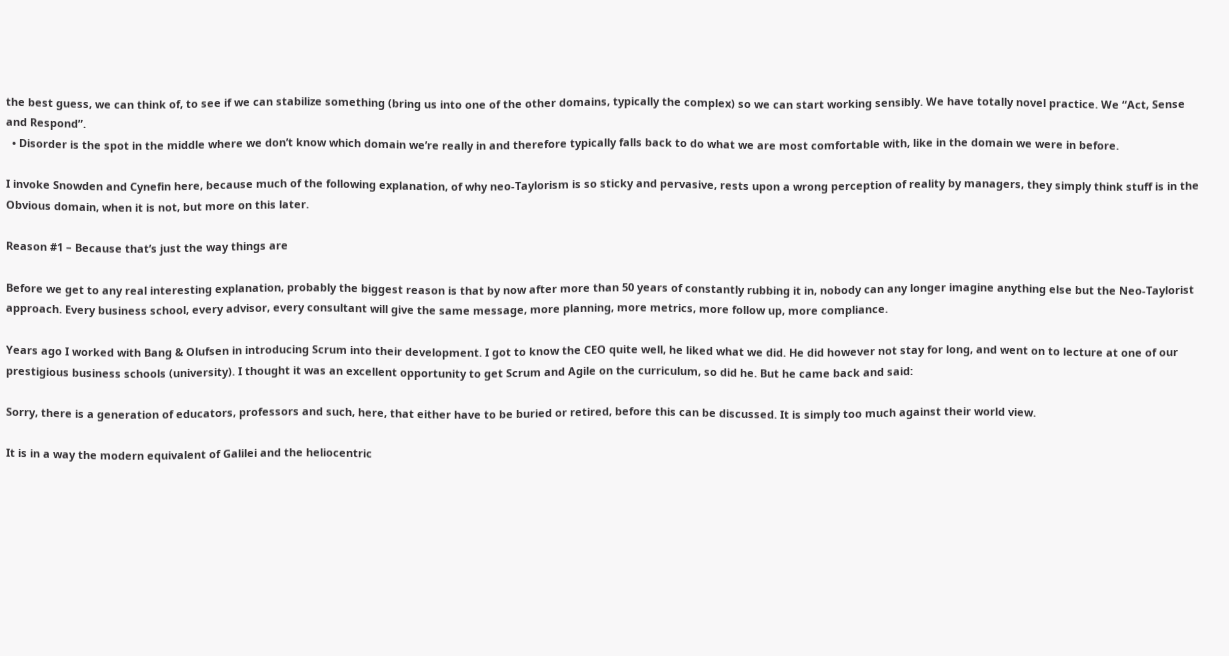the best guess, we can think of, to see if we can stabilize something (bring us into one of the other domains, typically the complex) so we can start working sensibly. We have totally novel practice. We “Act, Sense and Respond”.
  • Disorder is the spot in the middle where we don’t know which domain we’re really in and therefore typically falls back to do what we are most comfortable with, like in the domain we were in before.

I invoke Snowden and Cynefin here, because much of the following explanation, of why neo-Taylorism is so sticky and pervasive, rests upon a wrong perception of reality by managers, they simply think stuff is in the Obvious domain, when it is not, but more on this later.

Reason #1 – Because that’s just the way things are

Before we get to any real interesting explanation, probably the biggest reason is that by now after more than 50 years of constantly rubbing it in, nobody can any longer imagine anything else but the Neo-Taylorist approach. Every business school, every advisor, every consultant will give the same message, more planning, more metrics, more follow up, more compliance.

Years ago I worked with Bang & Olufsen in introducing Scrum into their development. I got to know the CEO quite well, he liked what we did. He did however not stay for long, and went on to lecture at one of our prestigious business schools (university). I thought it was an excellent opportunity to get Scrum and Agile on the curriculum, so did he. But he came back and said:

Sorry, there is a generation of educators, professors and such, here, that either have to be buried or retired, before this can be discussed. It is simply too much against their world view.

It is in a way the modern equivalent of Galilei and the heliocentric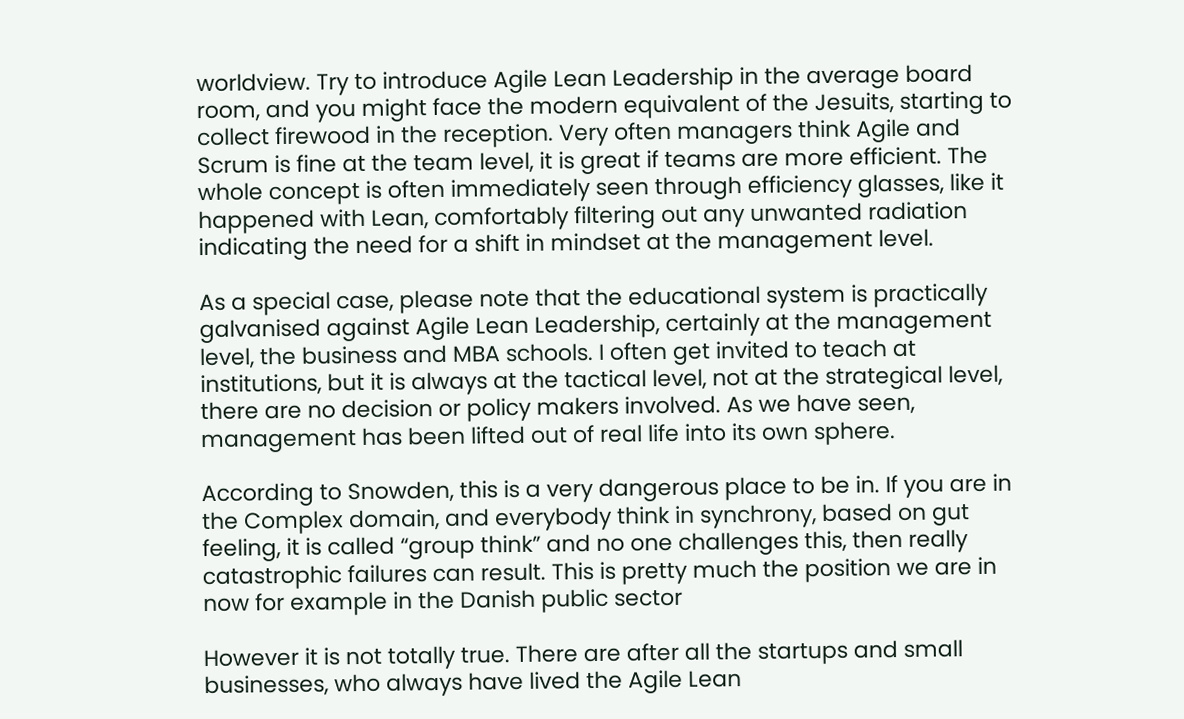worldview. Try to introduce Agile Lean Leadership in the average board room, and you might face the modern equivalent of the Jesuits, starting to collect firewood in the reception. Very often managers think Agile and Scrum is fine at the team level, it is great if teams are more efficient. The whole concept is often immediately seen through efficiency glasses, like it happened with Lean, comfortably filtering out any unwanted radiation indicating the need for a shift in mindset at the management level.

As a special case, please note that the educational system is practically galvanised against Agile Lean Leadership, certainly at the management level, the business and MBA schools. I often get invited to teach at institutions, but it is always at the tactical level, not at the strategical level, there are no decision or policy makers involved. As we have seen, management has been lifted out of real life into its own sphere.

According to Snowden, this is a very dangerous place to be in. If you are in the Complex domain, and everybody think in synchrony, based on gut feeling, it is called “group think” and no one challenges this, then really catastrophic failures can result. This is pretty much the position we are in now for example in the Danish public sector

However it is not totally true. There are after all the startups and small businesses, who always have lived the Agile Lean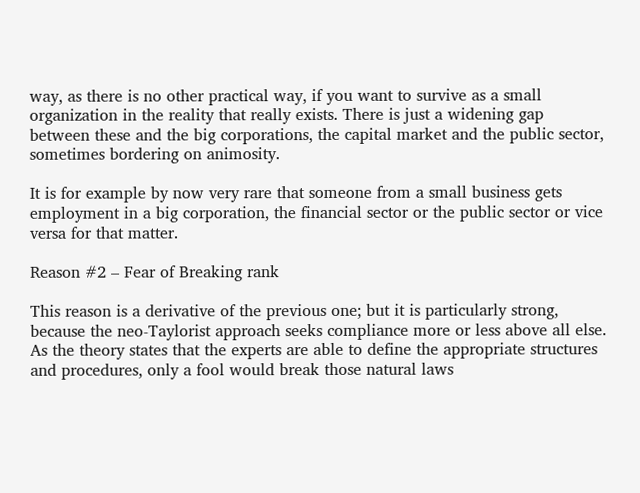way, as there is no other practical way, if you want to survive as a small organization in the reality that really exists. There is just a widening gap between these and the big corporations, the capital market and the public sector, sometimes bordering on animosity.

It is for example by now very rare that someone from a small business gets employment in a big corporation, the financial sector or the public sector or vice versa for that matter.

Reason #2 – Fear of Breaking rank

This reason is a derivative of the previous one; but it is particularly strong, because the neo-Taylorist approach seeks compliance more or less above all else. As the theory states that the experts are able to define the appropriate structures and procedures, only a fool would break those natural laws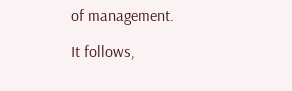of management.

It follows,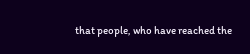that people, who have reached the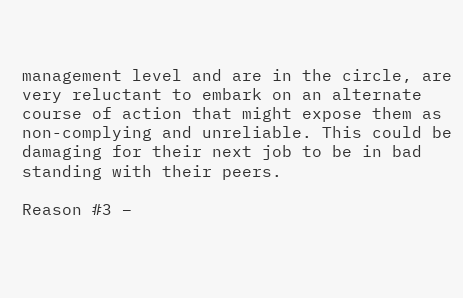management level and are in the circle, are very reluctant to embark on an alternate course of action that might expose them as non-complying and unreliable. This could be damaging for their next job to be in bad standing with their peers.

Reason #3 –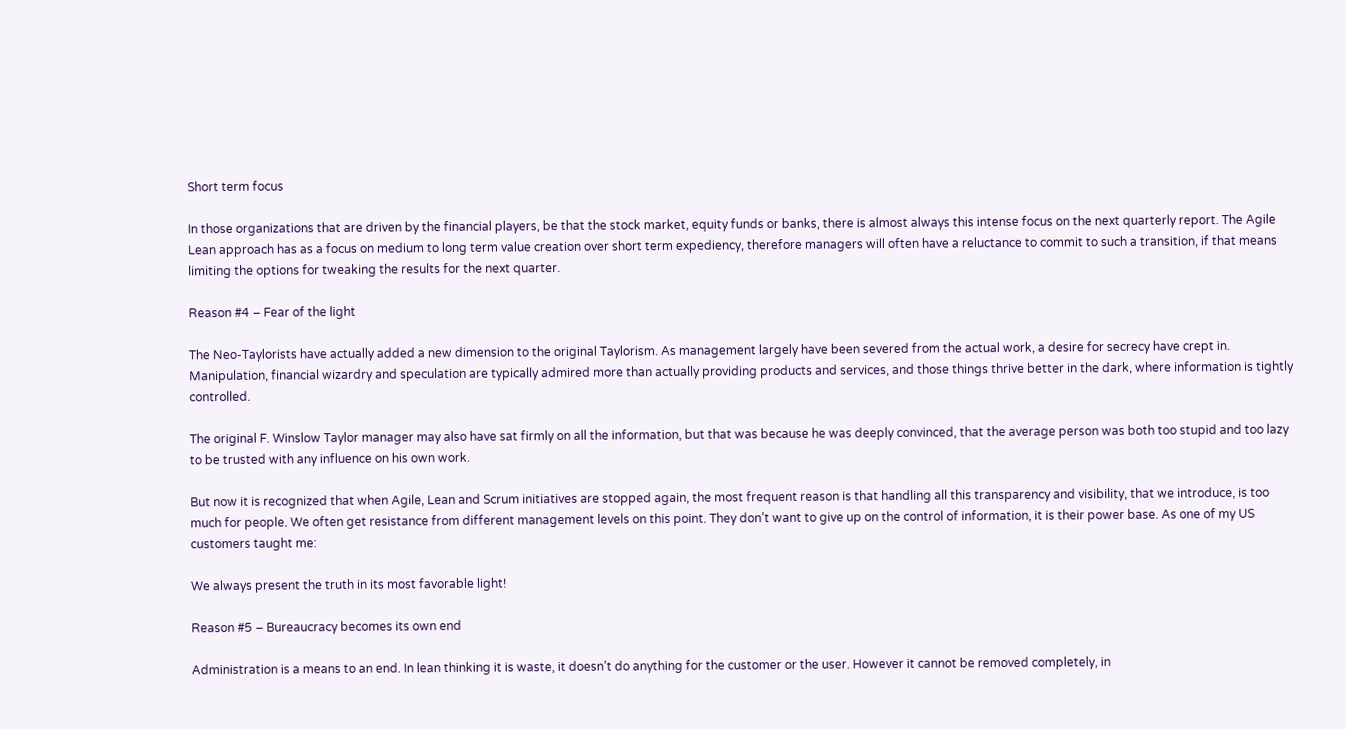Short term focus

In those organizations that are driven by the financial players, be that the stock market, equity funds or banks, there is almost always this intense focus on the next quarterly report. The Agile Lean approach has as a focus on medium to long term value creation over short term expediency, therefore managers will often have a reluctance to commit to such a transition, if that means limiting the options for tweaking the results for the next quarter.

Reason #4 – Fear of the light

The Neo-Taylorists have actually added a new dimension to the original Taylorism. As management largely have been severed from the actual work, a desire for secrecy have crept in. Manipulation, financial wizardry and speculation are typically admired more than actually providing products and services, and those things thrive better in the dark, where information is tightly controlled.

The original F. Winslow Taylor manager may also have sat firmly on all the information, but that was because he was deeply convinced, that the average person was both too stupid and too lazy to be trusted with any influence on his own work.

But now it is recognized that when Agile, Lean and Scrum initiatives are stopped again, the most frequent reason is that handling all this transparency and visibility, that we introduce, is too much for people. We often get resistance from different management levels on this point. They don’t want to give up on the control of information, it is their power base. As one of my US customers taught me:

We always present the truth in its most favorable light!

Reason #5 – Bureaucracy becomes its own end

Administration is a means to an end. In lean thinking it is waste, it doesn’t do anything for the customer or the user. However it cannot be removed completely, in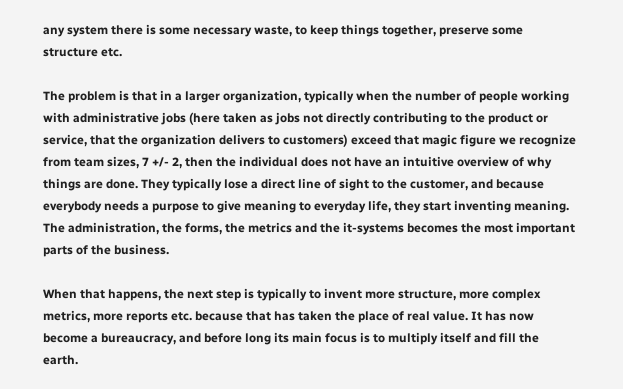any system there is some necessary waste, to keep things together, preserve some structure etc.

The problem is that in a larger organization, typically when the number of people working with administrative jobs (here taken as jobs not directly contributing to the product or service, that the organization delivers to customers) exceed that magic figure we recognize from team sizes, 7 +/- 2, then the individual does not have an intuitive overview of why things are done. They typically lose a direct line of sight to the customer, and because everybody needs a purpose to give meaning to everyday life, they start inventing meaning. The administration, the forms, the metrics and the it-systems becomes the most important parts of the business.

When that happens, the next step is typically to invent more structure, more complex metrics, more reports etc. because that has taken the place of real value. It has now become a bureaucracy, and before long its main focus is to multiply itself and fill the earth.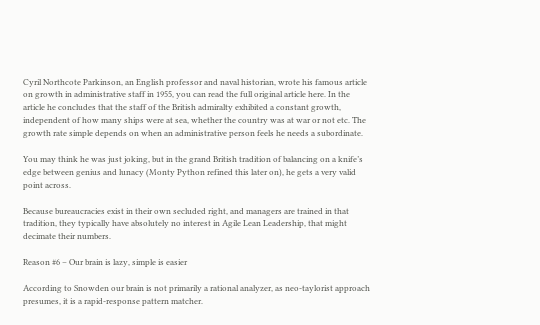Cyril Northcote Parkinson, an English professor and naval historian, wrote his famous article on growth in administrative staff in 1955, you can read the full original article here. In the article he concludes that the staff of the British admiralty exhibited a constant growth, independent of how many ships were at sea, whether the country was at war or not etc. The growth rate simple depends on when an administrative person feels he needs a subordinate.

You may think he was just joking, but in the grand British tradition of balancing on a knife’s edge between genius and lunacy (Monty Python refined this later on), he gets a very valid point across.

Because bureaucracies exist in their own secluded right, and managers are trained in that tradition, they typically have absolutely no interest in Agile Lean Leadership, that might decimate their numbers.

Reason #6 – Our brain is lazy, simple is easier

According to Snowden our brain is not primarily a rational analyzer, as neo-taylorist approach presumes, it is a rapid-response pattern matcher.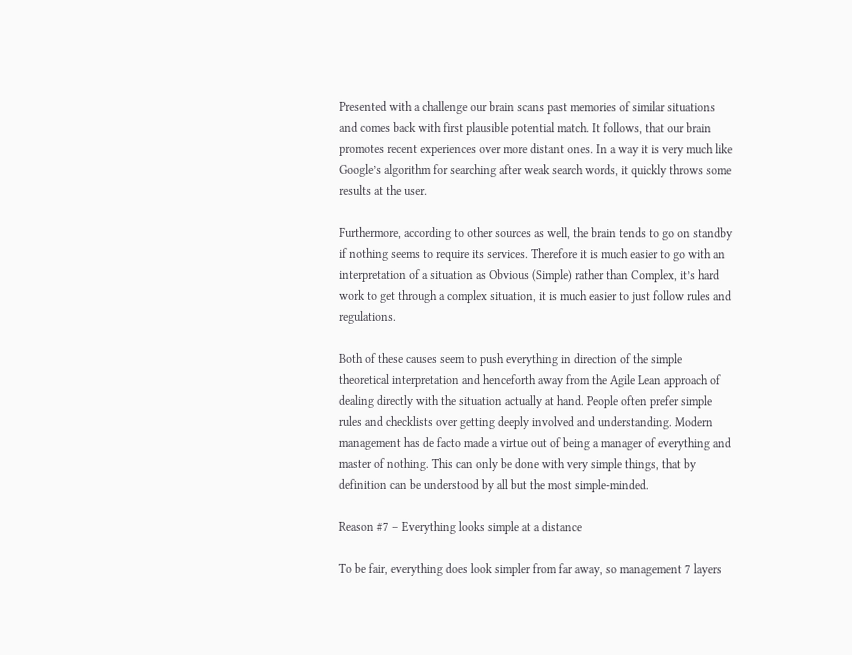Presented with a challenge our brain scans past memories of similar situations and comes back with first plausible potential match. It follows, that our brain promotes recent experiences over more distant ones. In a way it is very much like Google’s algorithm for searching after weak search words, it quickly throws some results at the user.

Furthermore, according to other sources as well, the brain tends to go on standby if nothing seems to require its services. Therefore it is much easier to go with an interpretation of a situation as Obvious (Simple) rather than Complex, it’s hard work to get through a complex situation, it is much easier to just follow rules and regulations.

Both of these causes seem to push everything in direction of the simple theoretical interpretation and henceforth away from the Agile Lean approach of dealing directly with the situation actually at hand. People often prefer simple rules and checklists over getting deeply involved and understanding. Modern management has de facto made a virtue out of being a manager of everything and master of nothing. This can only be done with very simple things, that by definition can be understood by all but the most simple-minded.

Reason #7 – Everything looks simple at a distance

To be fair, everything does look simpler from far away, so management 7 layers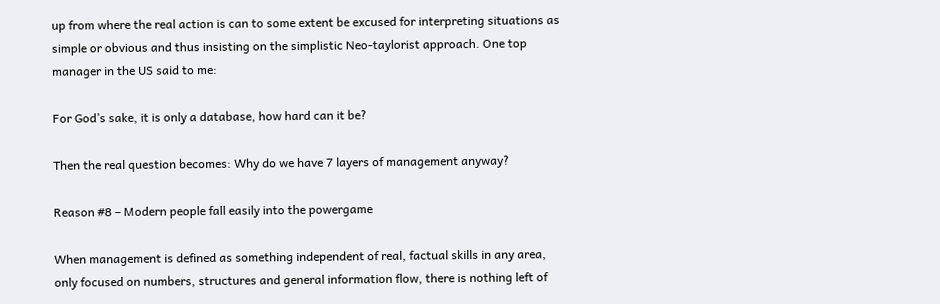up from where the real action is can to some extent be excused for interpreting situations as simple or obvious and thus insisting on the simplistic Neo-taylorist approach. One top manager in the US said to me:

For God’s sake, it is only a database, how hard can it be?

Then the real question becomes: Why do we have 7 layers of management anyway?

Reason #8 – Modern people fall easily into the powergame

When management is defined as something independent of real, factual skills in any area, only focused on numbers, structures and general information flow, there is nothing left of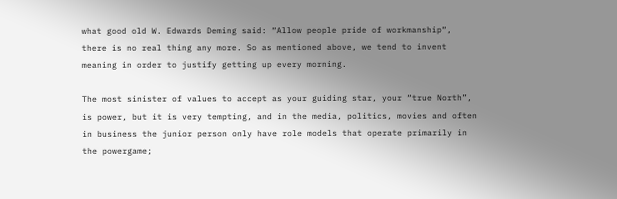what good old W. Edwards Deming said: “Allow people pride of workmanship“, there is no real thing any more. So as mentioned above, we tend to invent meaning in order to justify getting up every morning.

The most sinister of values to accept as your guiding star, your “true North”, is power, but it is very tempting, and in the media, politics, movies and often in business the junior person only have role models that operate primarily in the powergame;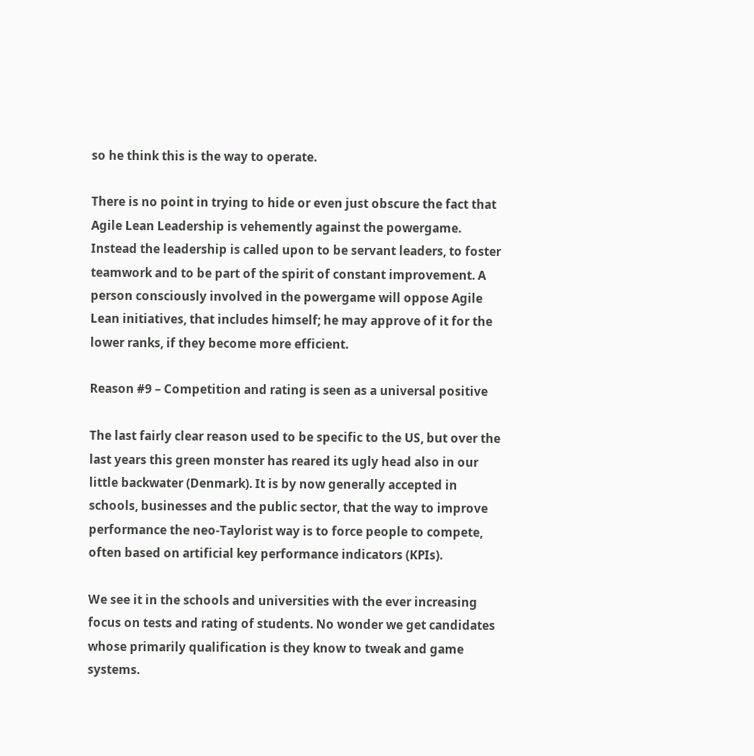so he think this is the way to operate.

There is no point in trying to hide or even just obscure the fact that Agile Lean Leadership is vehemently against the powergame. Instead the leadership is called upon to be servant leaders, to foster teamwork and to be part of the spirit of constant improvement. A person consciously involved in the powergame will oppose Agile Lean initiatives, that includes himself; he may approve of it for the lower ranks, if they become more efficient.

Reason #9 – Competition and rating is seen as a universal positive

The last fairly clear reason used to be specific to the US, but over the last years this green monster has reared its ugly head also in our little backwater (Denmark). It is by now generally accepted in schools, businesses and the public sector, that the way to improve performance the neo-Taylorist way is to force people to compete, often based on artificial key performance indicators (KPIs).

We see it in the schools and universities with the ever increasing focus on tests and rating of students. No wonder we get candidates whose primarily qualification is they know to tweak and game systems.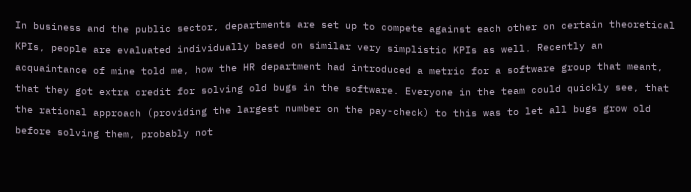In business and the public sector, departments are set up to compete against each other on certain theoretical KPIs, people are evaluated individually based on similar very simplistic KPIs as well. Recently an acquaintance of mine told me, how the HR department had introduced a metric for a software group that meant, that they got extra credit for solving old bugs in the software. Everyone in the team could quickly see, that the rational approach (providing the largest number on the pay-check) to this was to let all bugs grow old before solving them, probably not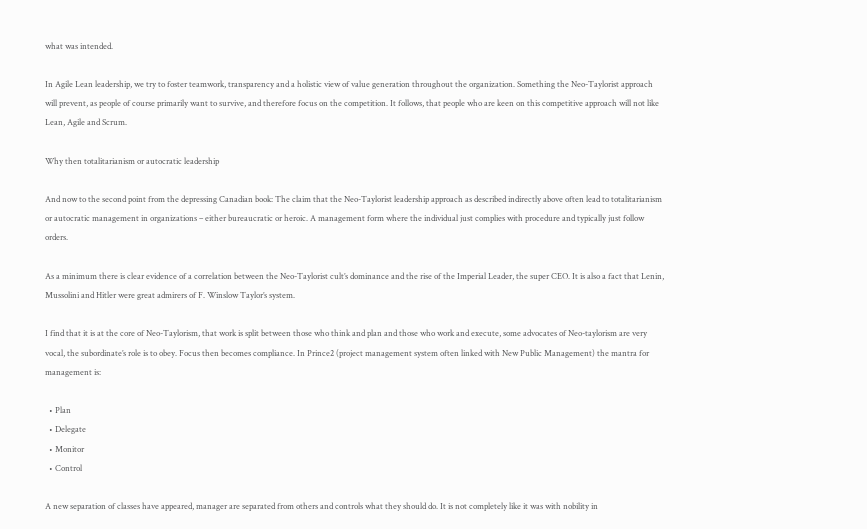what was intended.

In Agile Lean leadership, we try to foster teamwork, transparency and a holistic view of value generation throughout the organization. Something the Neo-Taylorist approach will prevent, as people of course primarily want to survive, and therefore focus on the competition. It follows, that people who are keen on this competitive approach will not like Lean, Agile and Scrum.

Why then totalitarianism or autocratic leadership

And now to the second point from the depressing Canadian book: The claim that the Neo-Taylorist leadership approach as described indirectly above often lead to totalitarianism or autocratic management in organizations – either bureaucratic or heroic. A management form where the individual just complies with procedure and typically just follow orders.

As a minimum there is clear evidence of a correlation between the Neo-Taylorist cult’s dominance and the rise of the Imperial Leader, the super CEO. It is also a fact that Lenin, Mussolini and Hitler were great admirers of F. Winslow Taylor’s system.

I find that it is at the core of Neo-Taylorism, that work is split between those who think and plan and those who work and execute, some advocates of Neo-taylorism are very vocal, the subordinate’s role is to obey. Focus then becomes compliance. In Prince2 (project management system often linked with New Public Management) the mantra for management is:

  • Plan
  • Delegate
  • Monitor
  • Control

A new separation of classes have appeared, manager are separated from others and controls what they should do. It is not completely like it was with nobility in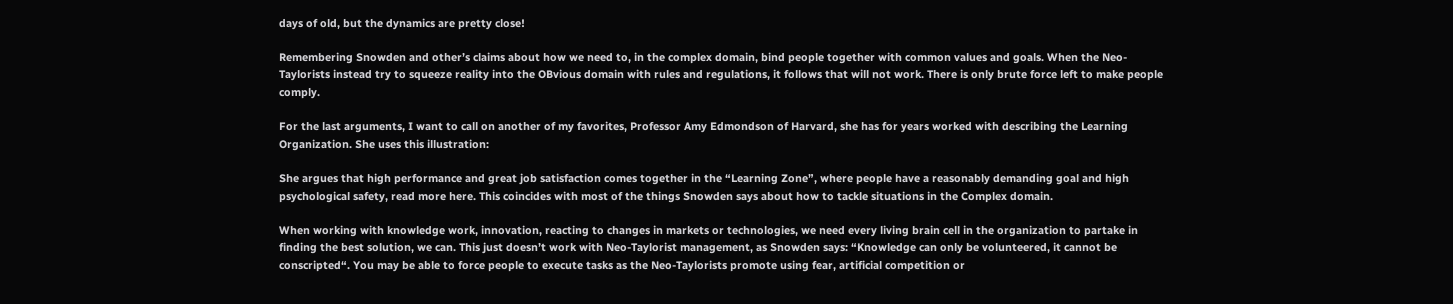days of old, but the dynamics are pretty close!

Remembering Snowden and other’s claims about how we need to, in the complex domain, bind people together with common values and goals. When the Neo-Taylorists instead try to squeeze reality into the OBvious domain with rules and regulations, it follows that will not work. There is only brute force left to make people comply.

For the last arguments, I want to call on another of my favorites, Professor Amy Edmondson of Harvard, she has for years worked with describing the Learning Organization. She uses this illustration:

She argues that high performance and great job satisfaction comes together in the “Learning Zone”, where people have a reasonably demanding goal and high psychological safety, read more here. This coincides with most of the things Snowden says about how to tackle situations in the Complex domain.

When working with knowledge work, innovation, reacting to changes in markets or technologies, we need every living brain cell in the organization to partake in finding the best solution, we can. This just doesn’t work with Neo-Taylorist management, as Snowden says: “Knowledge can only be volunteered, it cannot be conscripted“. You may be able to force people to execute tasks as the Neo-Taylorists promote using fear, artificial competition or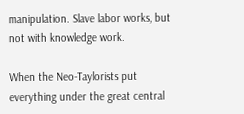manipulation. Slave labor works, but not with knowledge work.

When the Neo-Taylorists put everything under the great central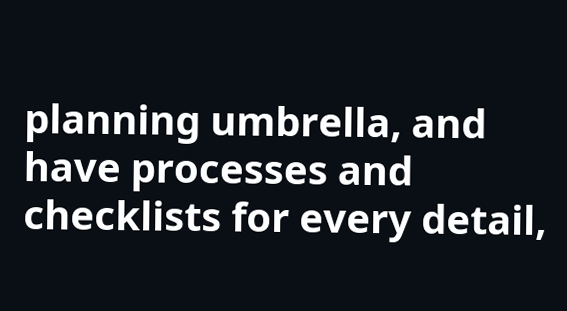planning umbrella, and have processes and checklists for every detail,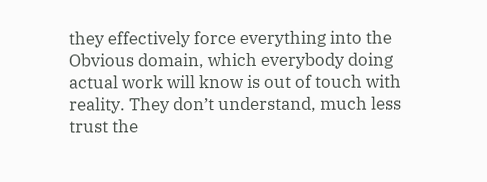they effectively force everything into the Obvious domain, which everybody doing actual work will know is out of touch with reality. They don’t understand, much less trust the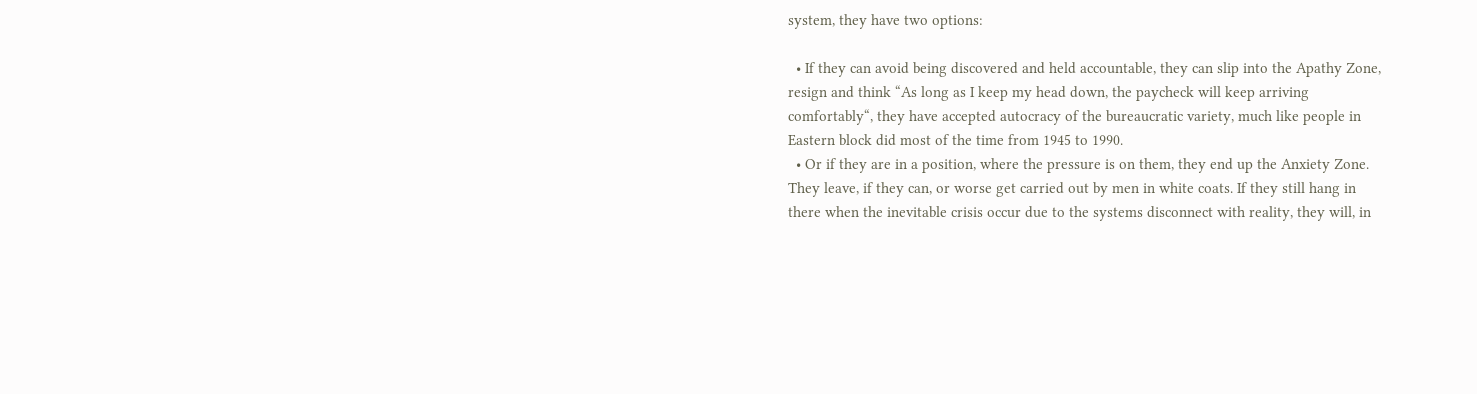system, they have two options:

  • If they can avoid being discovered and held accountable, they can slip into the Apathy Zone, resign and think “As long as I keep my head down, the paycheck will keep arriving comfortably“, they have accepted autocracy of the bureaucratic variety, much like people in Eastern block did most of the time from 1945 to 1990.
  • Or if they are in a position, where the pressure is on them, they end up the Anxiety Zone. They leave, if they can, or worse get carried out by men in white coats. If they still hang in there when the inevitable crisis occur due to the systems disconnect with reality, they will, in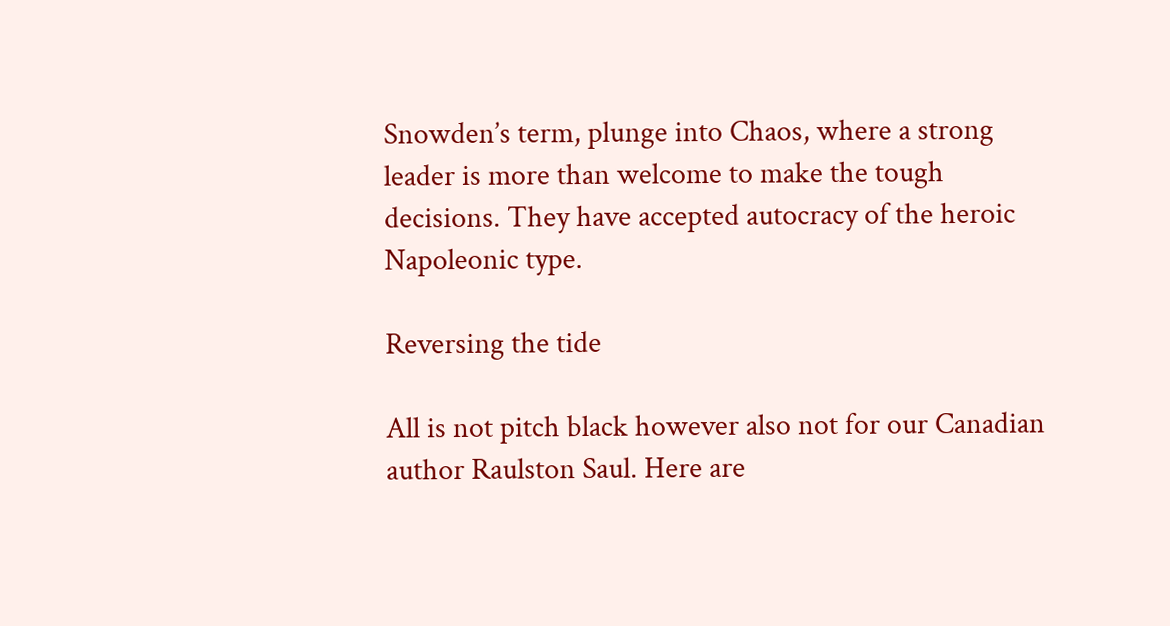Snowden’s term, plunge into Chaos, where a strong leader is more than welcome to make the tough decisions. They have accepted autocracy of the heroic Napoleonic type.

Reversing the tide

All is not pitch black however also not for our Canadian author Raulston Saul. Here are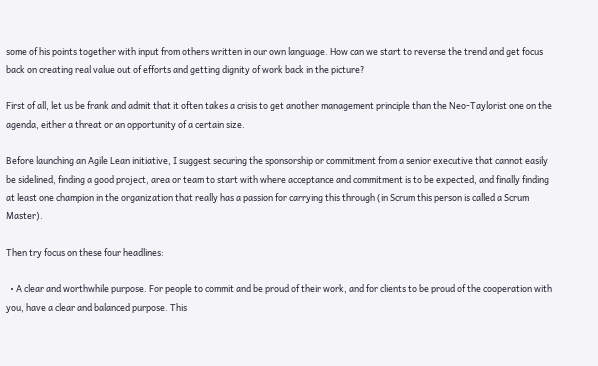some of his points together with input from others written in our own language. How can we start to reverse the trend and get focus back on creating real value out of efforts and getting dignity of work back in the picture?

First of all, let us be frank and admit that it often takes a crisis to get another management principle than the Neo-Taylorist one on the agenda, either a threat or an opportunity of a certain size.

Before launching an Agile Lean initiative, I suggest securing the sponsorship or commitment from a senior executive that cannot easily be sidelined, finding a good project, area or team to start with where acceptance and commitment is to be expected, and finally finding at least one champion in the organization that really has a passion for carrying this through (in Scrum this person is called a Scrum Master).

Then try focus on these four headlines:

  • A clear and worthwhile purpose. For people to commit and be proud of their work, and for clients to be proud of the cooperation with you, have a clear and balanced purpose. This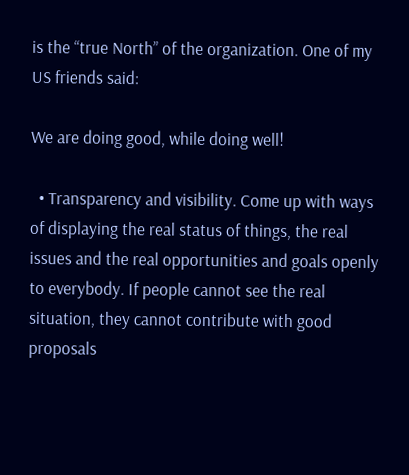is the “true North” of the organization. One of my US friends said:

We are doing good, while doing well!

  • Transparency and visibility. Come up with ways of displaying the real status of things, the real issues and the real opportunities and goals openly to everybody. If people cannot see the real situation, they cannot contribute with good proposals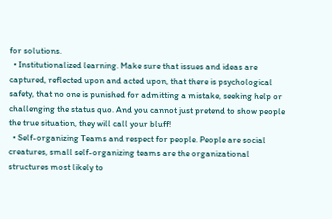for solutions.
  • Institutionalized learning. Make sure that issues and ideas are captured, reflected upon and acted upon, that there is psychological safety, that no one is punished for admitting a mistake, seeking help or challenging the status quo. And you cannot just pretend to show people the true situation, they will call your bluff!
  • Self-organizing Teams and respect for people. People are social creatures, small self-organizing teams are the organizational structures most likely to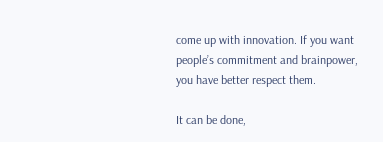come up with innovation. If you want people’s commitment and brainpower, you have better respect them.

It can be done,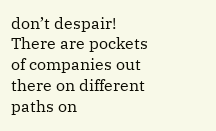don’t despair! There are pockets of companies out there on different paths on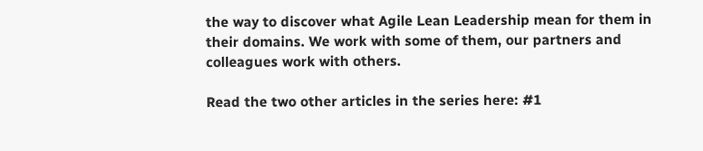the way to discover what Agile Lean Leadership mean for them in their domains. We work with some of them, our partners and colleagues work with others.

Read the two other articles in the series here: #1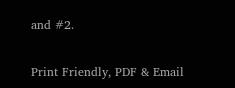and #2.

Print Friendly, PDF & Email